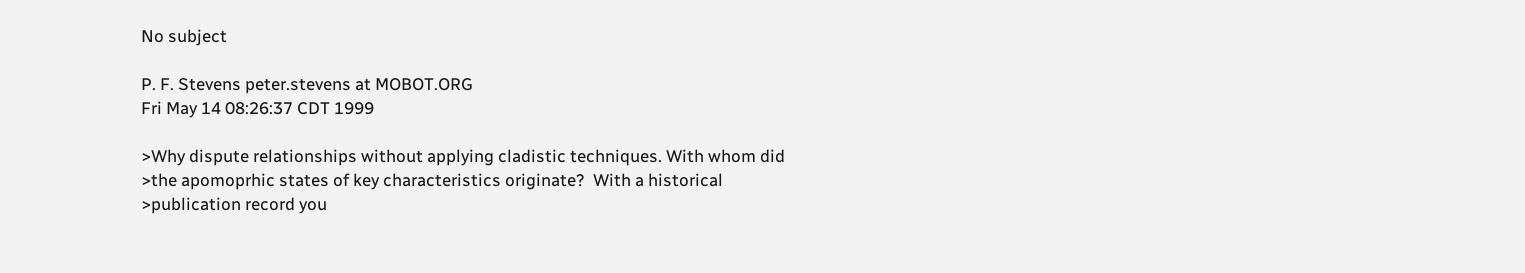No subject

P. F. Stevens peter.stevens at MOBOT.ORG
Fri May 14 08:26:37 CDT 1999

>Why dispute relationships without applying cladistic techniques. With whom did
>the apomoprhic states of key characteristics originate?  With a historical
>publication record you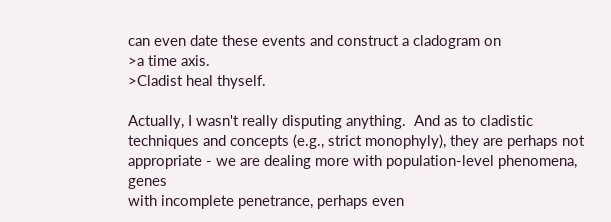can even date these events and construct a cladogram on
>a time axis.
>Cladist heal thyself.

Actually, I wasn't really disputing anything.  And as to cladistic
techniques and concepts (e.g., strict monophyly), they are perhaps not
appropriate - we are dealing more with population-level phenomena, genes
with incomplete penetrance, perhaps even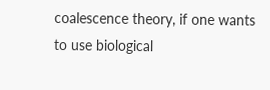coalescence theory, if one wants
to use biological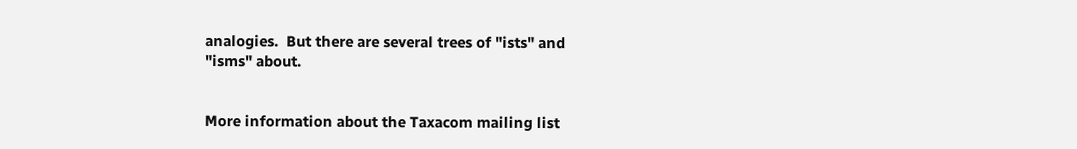analogies.  But there are several trees of "ists" and
"isms" about.


More information about the Taxacom mailing list